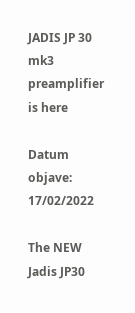JADIS JP 30 mk3 preamplifier is here

Datum objave: 17/02/2022

The NEW Jadis JP30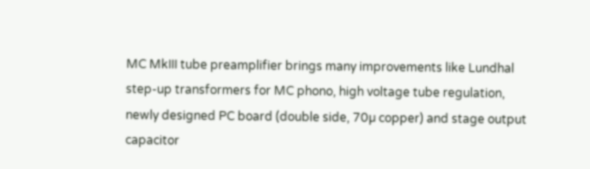MC MkIII tube preamplifier brings many improvements like Lundhal step-up transformers for MC phono, high voltage tube regulation, newly designed PC board (double side, 70µ copper) and stage output capacitor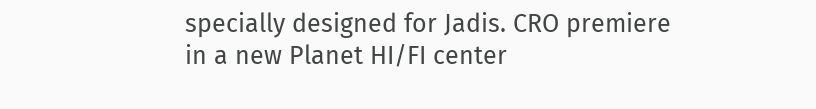specially designed for Jadis. CRO premiere in a new Planet HI/FI center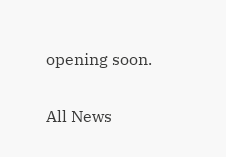opening soon.

All News